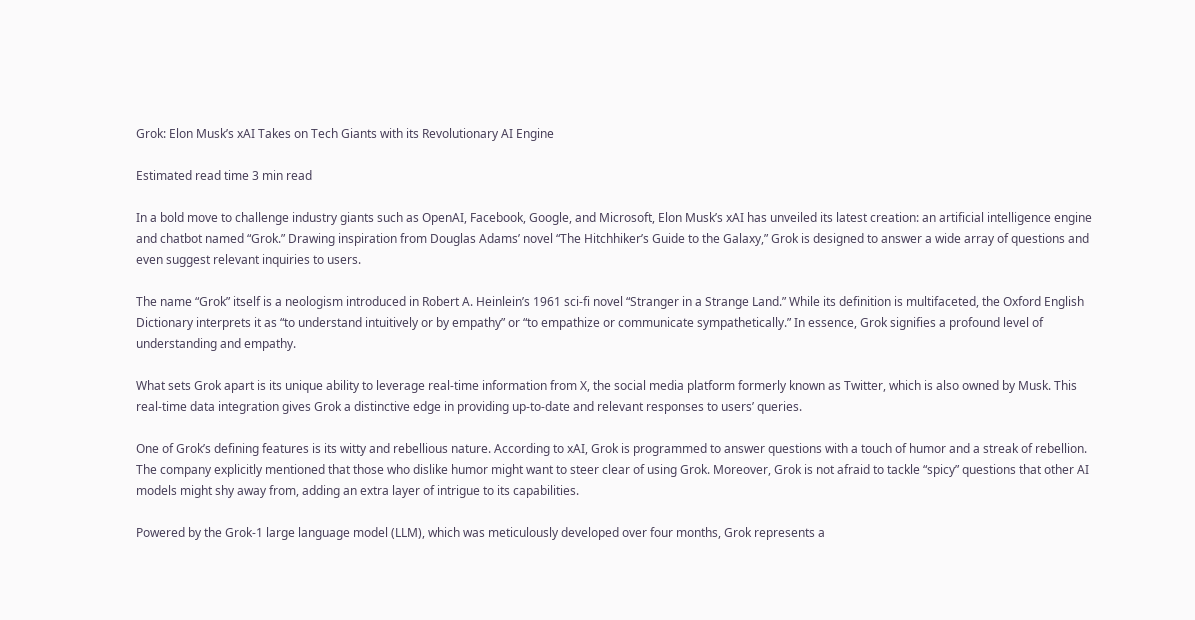Grok: Elon Musk’s xAI Takes on Tech Giants with its Revolutionary AI Engine

Estimated read time 3 min read

In a bold move to challenge industry giants such as OpenAI, Facebook, Google, and Microsoft, Elon Musk’s xAI has unveiled its latest creation: an artificial intelligence engine and chatbot named “Grok.” Drawing inspiration from Douglas Adams’ novel “The Hitchhiker’s Guide to the Galaxy,” Grok is designed to answer a wide array of questions and even suggest relevant inquiries to users.

The name “Grok” itself is a neologism introduced in Robert A. Heinlein’s 1961 sci-fi novel “Stranger in a Strange Land.” While its definition is multifaceted, the Oxford English Dictionary interprets it as “to understand intuitively or by empathy” or “to empathize or communicate sympathetically.” In essence, Grok signifies a profound level of understanding and empathy.

What sets Grok apart is its unique ability to leverage real-time information from X, the social media platform formerly known as Twitter, which is also owned by Musk. This real-time data integration gives Grok a distinctive edge in providing up-to-date and relevant responses to users’ queries.

One of Grok’s defining features is its witty and rebellious nature. According to xAI, Grok is programmed to answer questions with a touch of humor and a streak of rebellion. The company explicitly mentioned that those who dislike humor might want to steer clear of using Grok. Moreover, Grok is not afraid to tackle “spicy” questions that other AI models might shy away from, adding an extra layer of intrigue to its capabilities.

Powered by the Grok-1 large language model (LLM), which was meticulously developed over four months, Grok represents a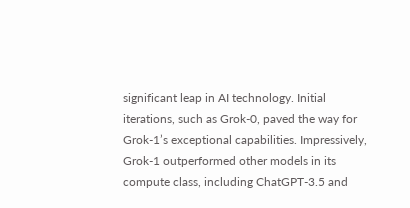significant leap in AI technology. Initial iterations, such as Grok-0, paved the way for Grok-1’s exceptional capabilities. Impressively, Grok-1 outperformed other models in its compute class, including ChatGPT-3.5 and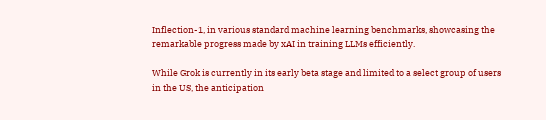Inflection-1, in various standard machine learning benchmarks, showcasing the remarkable progress made by xAI in training LLMs efficiently.

While Grok is currently in its early beta stage and limited to a select group of users in the US, the anticipation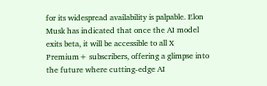for its widespread availability is palpable. Elon Musk has indicated that once the AI model exits beta, it will be accessible to all X Premium+ subscribers, offering a glimpse into the future where cutting-edge AI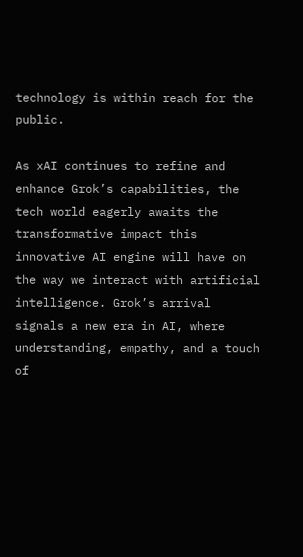technology is within reach for the public.

As xAI continues to refine and enhance Grok’s capabilities, the tech world eagerly awaits the transformative impact this innovative AI engine will have on the way we interact with artificial intelligence. Grok’s arrival signals a new era in AI, where understanding, empathy, and a touch of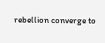rebellion converge to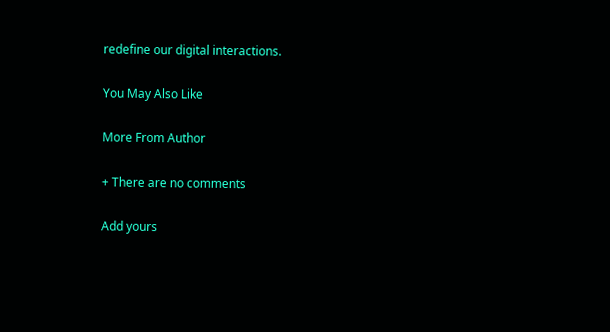redefine our digital interactions.

You May Also Like

More From Author

+ There are no comments

Add yours